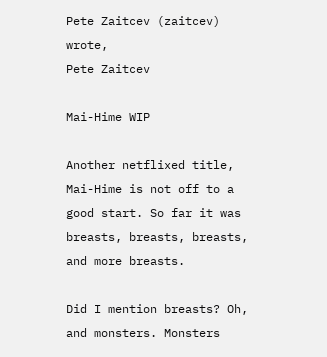Pete Zaitcev (zaitcev) wrote,
Pete Zaitcev

Mai-Hime WIP

Another netflixed title, Mai-Hime is not off to a good start. So far it was breasts, breasts, breasts, and more breasts.

Did I mention breasts? Oh, and monsters. Monsters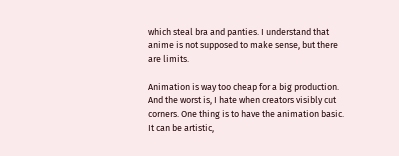which steal bra and panties. I understand that anime is not supposed to make sense, but there are limits.

Animation is way too cheap for a big production. And the worst is, I hate when creators visibly cut corners. One thing is to have the animation basic. It can be artistic,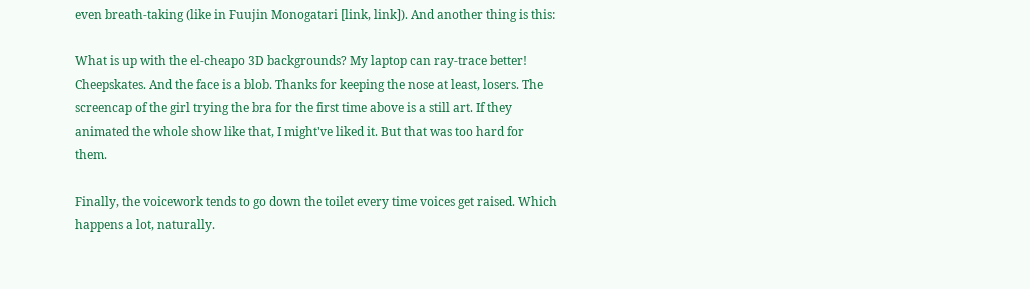even breath-taking (like in Fuujin Monogatari [link, link]). And another thing is this:

What is up with the el-cheapo 3D backgrounds? My laptop can ray-trace better! Cheepskates. And the face is a blob. Thanks for keeping the nose at least, losers. The screencap of the girl trying the bra for the first time above is a still art. If they animated the whole show like that, I might've liked it. But that was too hard for them.

Finally, the voicework tends to go down the toilet every time voices get raised. Which happens a lot, naturally.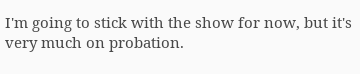I'm going to stick with the show for now, but it's very much on probation.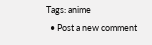Tags: anime
  • Post a new comment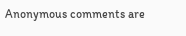Anonymous comments are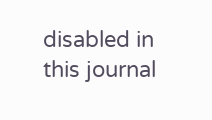disabled in this journal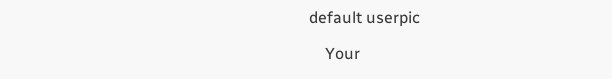default userpic

    Your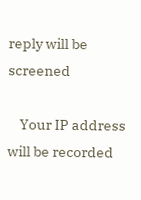reply will be screened

    Your IP address will be recorded